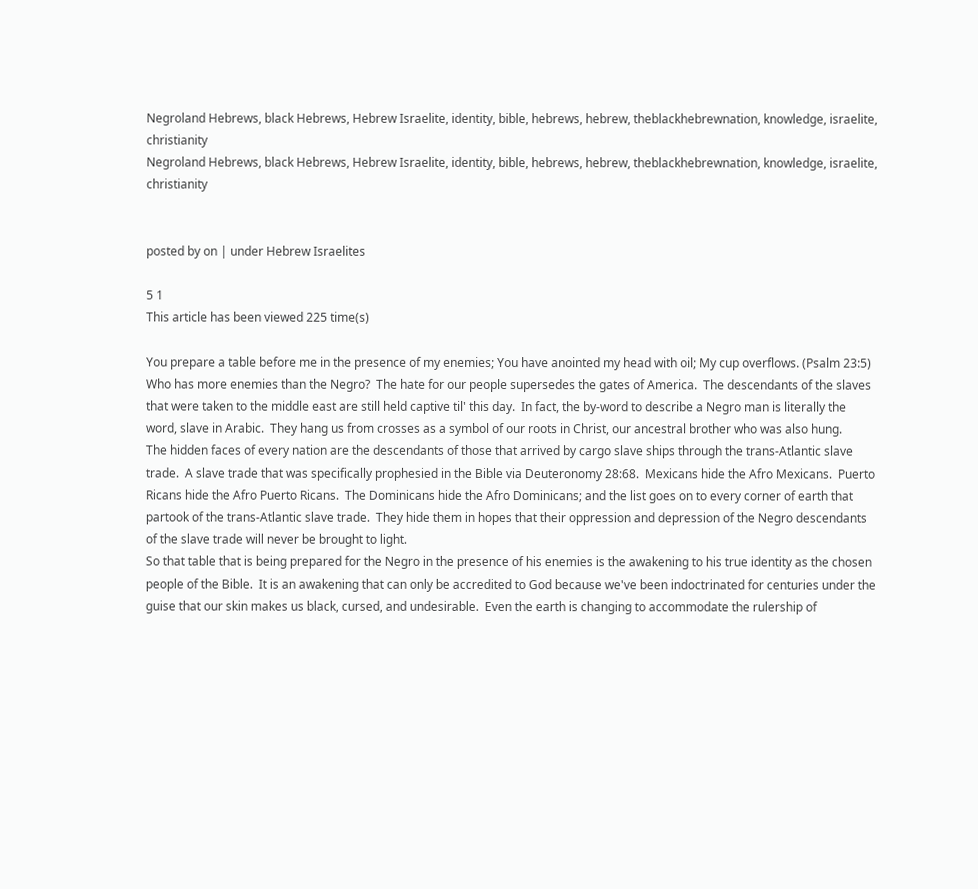Negroland Hebrews, black Hebrews, Hebrew Israelite, identity, bible, hebrews, hebrew, theblackhebrewnation, knowledge, israelite, christianity
Negroland Hebrews, black Hebrews, Hebrew Israelite, identity, bible, hebrews, hebrew, theblackhebrewnation, knowledge, israelite, christianity


posted by on | under Hebrew Israelites

5 1
This article has been viewed 225 time(s)

You prepare a table before me in the presence of my enemies; You have anointed my head with oil; My cup overflows. (Psalm 23:5)
Who has more enemies than the Negro?  The hate for our people supersedes the gates of America.  The descendants of the slaves that were taken to the middle east are still held captive til' this day.  In fact, the by-word to describe a Negro man is literally the word, slave in Arabic.  They hang us from crosses as a symbol of our roots in Christ, our ancestral brother who was also hung.
The hidden faces of every nation are the descendants of those that arrived by cargo slave ships through the trans-Atlantic slave trade.  A slave trade that was specifically prophesied in the Bible via Deuteronomy 28:68.  Mexicans hide the Afro Mexicans.  Puerto Ricans hide the Afro Puerto Ricans.  The Dominicans hide the Afro Dominicans; and the list goes on to every corner of earth that partook of the trans-Atlantic slave trade.  They hide them in hopes that their oppression and depression of the Negro descendants of the slave trade will never be brought to light.
So that table that is being prepared for the Negro in the presence of his enemies is the awakening to his true identity as the chosen people of the Bible.  It is an awakening that can only be accredited to God because we've been indoctrinated for centuries under the guise that our skin makes us black, cursed, and undesirable.  Even the earth is changing to accommodate the rulership of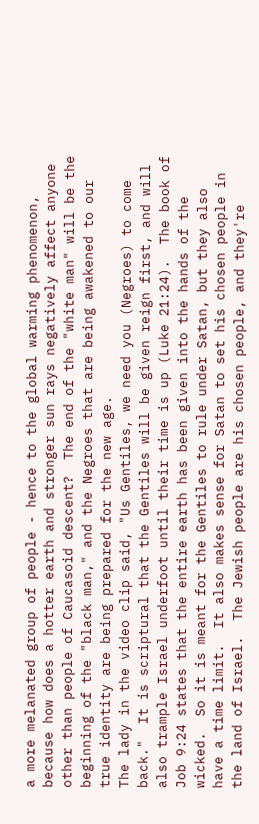a more melanated group of people - hence to the global warming phenomenon, because how does a hotter earth and stronger sun rays negatively affect anyone other than people of Caucasoid descent?  The end of the "white man" will be the beginning of the "black man," and the Negroes that are being awakened to our true identity are being prepared for the new age.
The lady in the video clip said, "Us Gentiles, we need you (Negroes) to come back."  It is scriptural that the Gentiles will be given reign first, and will also trample Israel underfoot until their time is up (Luke 21:24).  The book of Job 9:24 states that the entire earth has been given into the hands of the wicked.  So it is meant for the Gentiles to rule under Satan, but they also have a time limit.  It also makes sense for Satan to set his chosen people in the land of Israel.  The Jewish people are his chosen people, and they're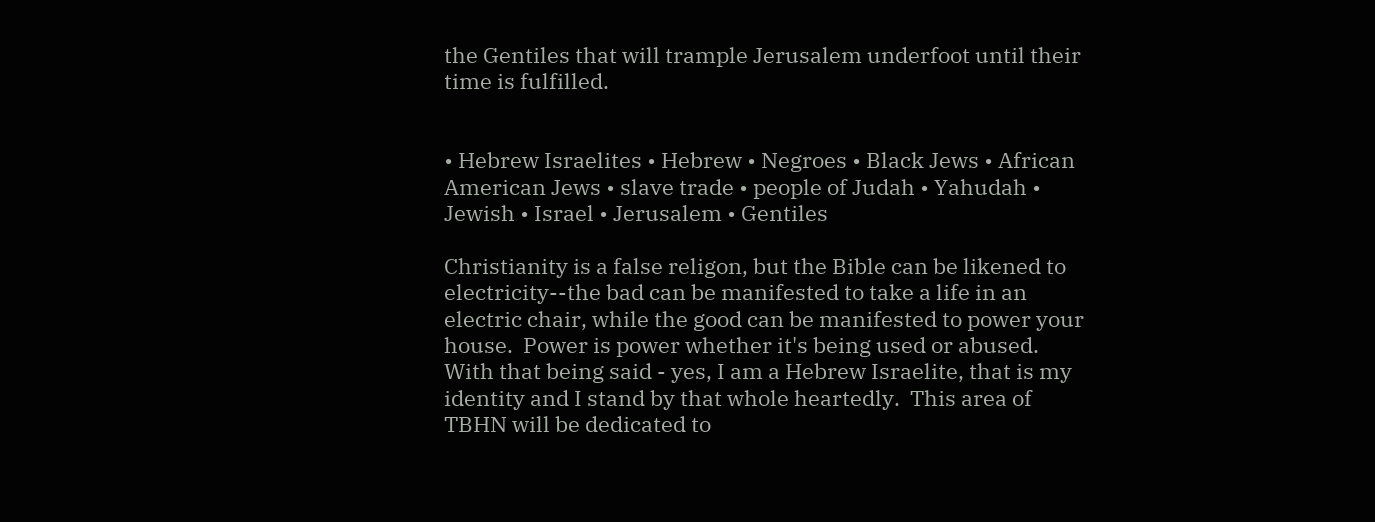the Gentiles that will trample Jerusalem underfoot until their time is fulfilled.


• Hebrew Israelites • Hebrew • Negroes • Black Jews • African American Jews • slave trade • people of Judah • Yahudah • Jewish • Israel • Jerusalem • Gentiles

Christianity is a false religon, but the Bible can be likened to electricity--the bad can be manifested to take a life in an electric chair, while the good can be manifested to power your house.  Power is power whether it's being used or abused.  With that being said - yes, I am a Hebrew Israelite, that is my identity and I stand by that whole heartedly.  This area of TBHN will be dedicated to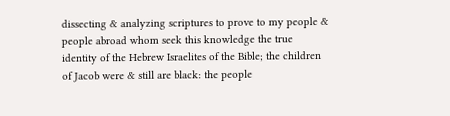dissecting & analyzing scriptures to prove to my people & people abroad whom seek this knowledge the true identity of the Hebrew Israelites of the Bible; the children of Jacob were & still are black: the people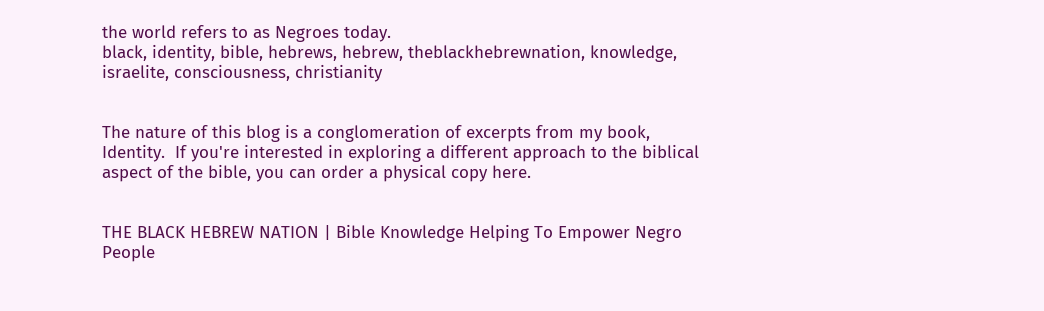the world refers to as Negroes today.
black, identity, bible, hebrews, hebrew, theblackhebrewnation, knowledge, israelite, consciousness, christianity


The nature of this blog is a conglomeration of excerpts from my book, Identity.  If you're interested in exploring a different approach to the biblical aspect of the bible, you can order a physical copy here.


THE BLACK HEBREW NATION | Bible Knowledge Helping To Empower Negro People